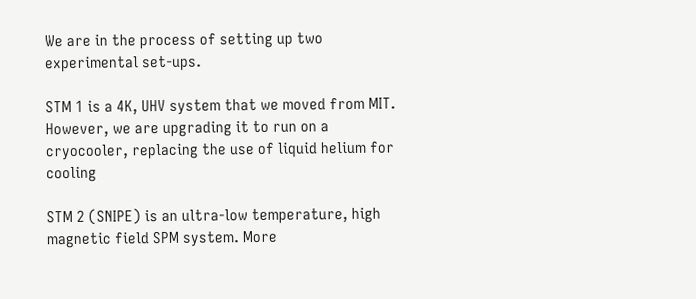We are in the process of setting up two experimental set-ups.

STM 1 is a 4K, UHV system that we moved from MIT. However, we are upgrading it to run on a cryocooler, replacing the use of liquid helium for cooling

STM 2 (SNIPE) is an ultra-low temperature, high magnetic field SPM system. More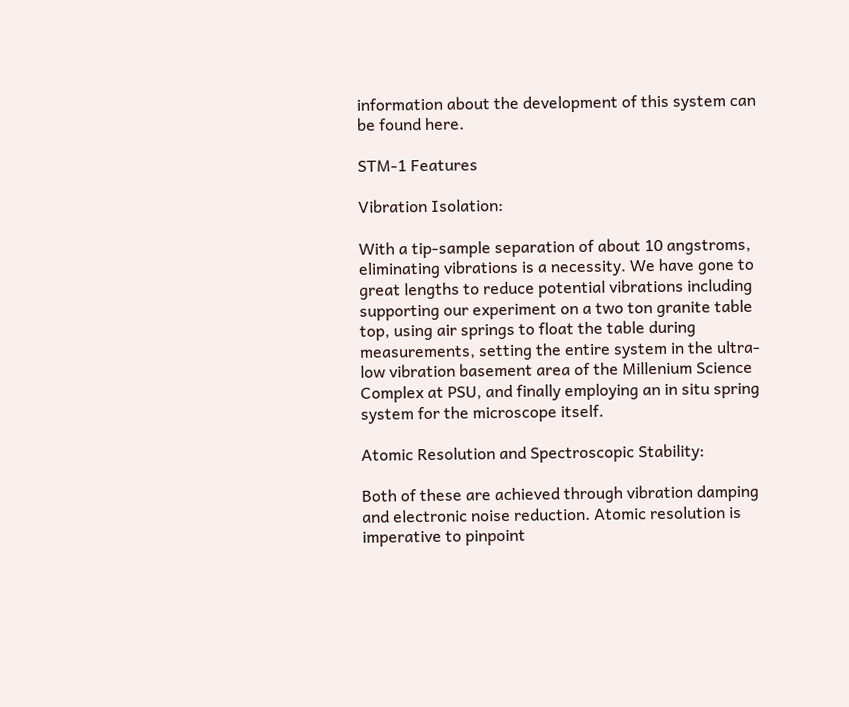information about the development of this system can be found here.

STM-1 Features

Vibration Isolation:

With a tip-sample separation of about 10 angstroms, eliminating vibrations is a necessity. We have gone to great lengths to reduce potential vibrations including supporting our experiment on a two ton granite table top, using air springs to float the table during measurements, setting the entire system in the ultra-low vibration basement area of the Millenium Science Complex at PSU, and finally employing an in situ spring system for the microscope itself.

Atomic Resolution and Spectroscopic Stability:

Both of these are achieved through vibration damping and electronic noise reduction. Atomic resolution is imperative to pinpoint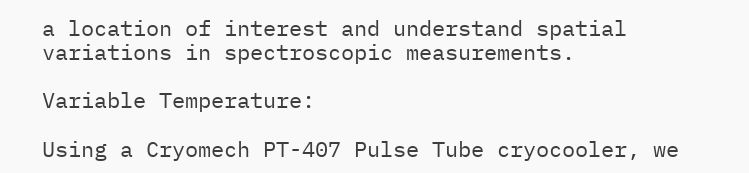a location of interest and understand spatial variations in spectroscopic measurements.

Variable Temperature:

Using a Cryomech PT-407 Pulse Tube cryocooler, we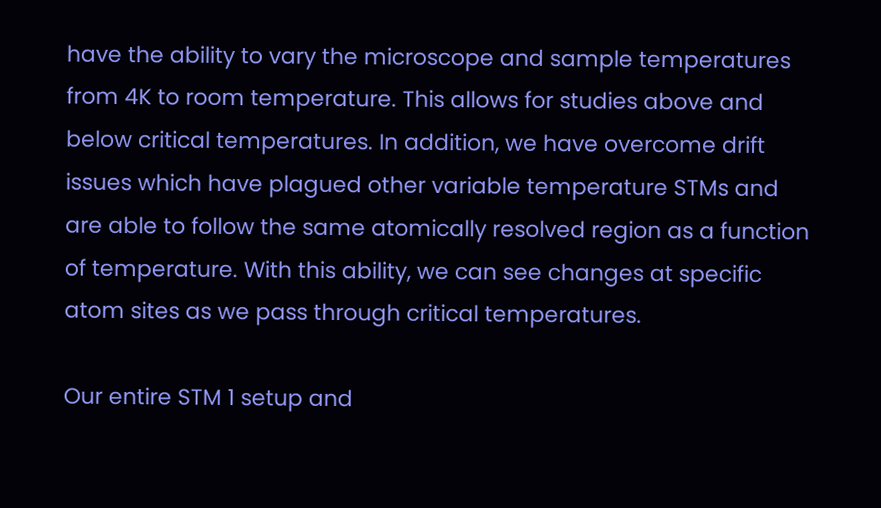have the ability to vary the microscope and sample temperatures from 4K to room temperature. This allows for studies above and below critical temperatures. In addition, we have overcome drift issues which have plagued other variable temperature STMs and are able to follow the same atomically resolved region as a function of temperature. With this ability, we can see changes at specific atom sites as we pass through critical temperatures.

Our entire STM 1 setup and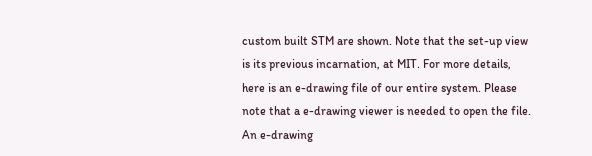custom built STM are shown. Note that the set-up view is its previous incarnation, at MIT. For more details, here is an e-drawing file of our entire system. Please note that a e-drawing viewer is needed to open the file. An e-drawing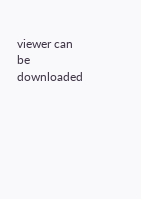viewer can be downloaded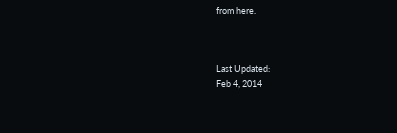from here.



Last Updated:
Feb 4, 2014